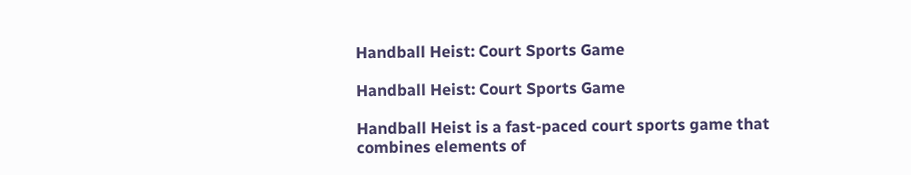Handball Heist: Court Sports Game

Handball Heist: Court Sports Game

Handball Heist is a fast-paced court sports game that combines elements of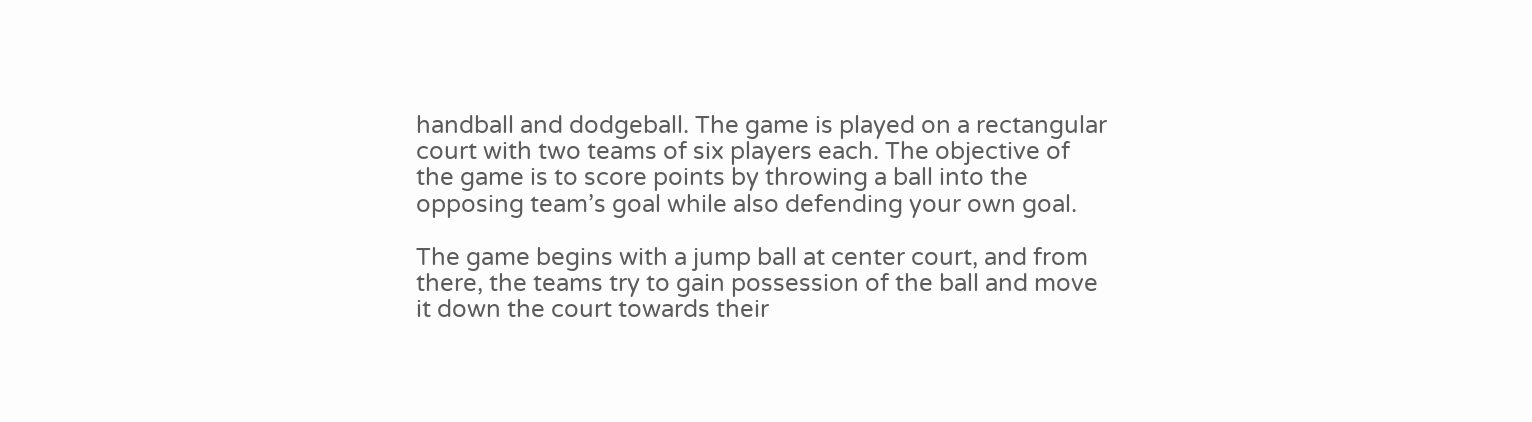handball and dodgeball. The game is played on a rectangular court with two teams of six players each. The objective of the game is to score points by throwing a ball into the opposing team’s goal while also defending your own goal.

The game begins with a jump ball at center court, and from there, the teams try to gain possession of the ball and move it down the court towards their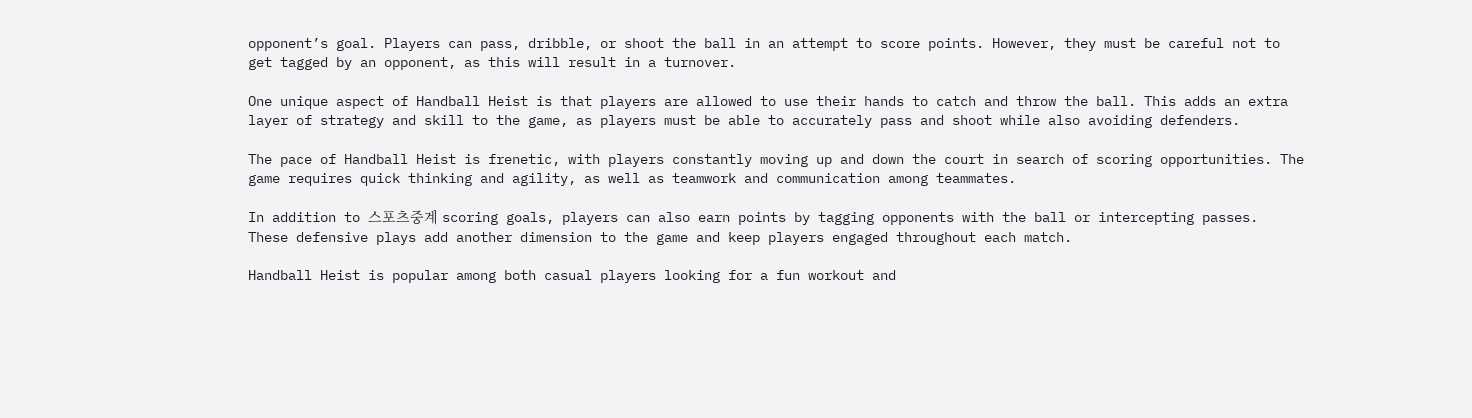opponent’s goal. Players can pass, dribble, or shoot the ball in an attempt to score points. However, they must be careful not to get tagged by an opponent, as this will result in a turnover.

One unique aspect of Handball Heist is that players are allowed to use their hands to catch and throw the ball. This adds an extra layer of strategy and skill to the game, as players must be able to accurately pass and shoot while also avoiding defenders.

The pace of Handball Heist is frenetic, with players constantly moving up and down the court in search of scoring opportunities. The game requires quick thinking and agility, as well as teamwork and communication among teammates.

In addition to 스포츠중계 scoring goals, players can also earn points by tagging opponents with the ball or intercepting passes. These defensive plays add another dimension to the game and keep players engaged throughout each match.

Handball Heist is popular among both casual players looking for a fun workout and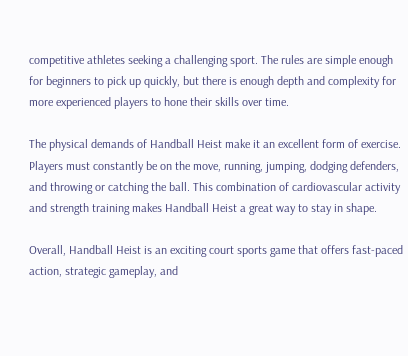competitive athletes seeking a challenging sport. The rules are simple enough for beginners to pick up quickly, but there is enough depth and complexity for more experienced players to hone their skills over time.

The physical demands of Handball Heist make it an excellent form of exercise. Players must constantly be on the move, running, jumping, dodging defenders, and throwing or catching the ball. This combination of cardiovascular activity and strength training makes Handball Heist a great way to stay in shape.

Overall, Handball Heist is an exciting court sports game that offers fast-paced action, strategic gameplay, and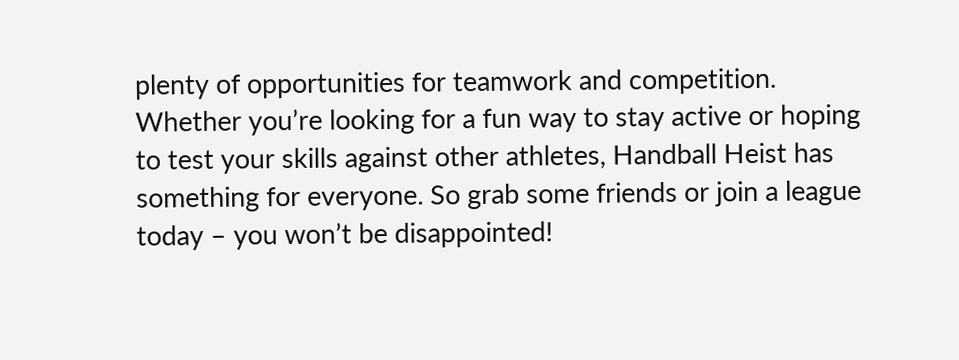plenty of opportunities for teamwork and competition. Whether you’re looking for a fun way to stay active or hoping to test your skills against other athletes, Handball Heist has something for everyone. So grab some friends or join a league today – you won’t be disappointed!